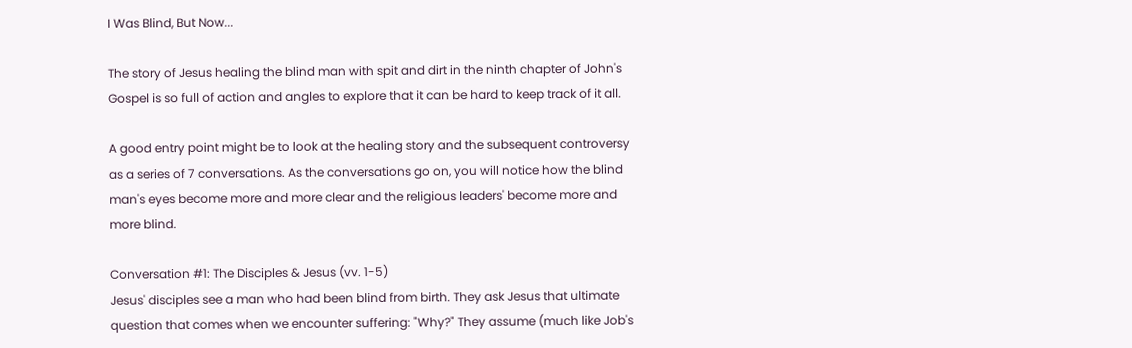I Was Blind, But Now...

The story of Jesus healing the blind man with spit and dirt in the ninth chapter of John's Gospel is so full of action and angles to explore that it can be hard to keep track of it all.

A good entry point might be to look at the healing story and the subsequent controversy as a series of 7 conversations. As the conversations go on, you will notice how the blind man's eyes become more and more clear and the religious leaders' become more and more blind.

Conversation #1: The Disciples & Jesus (vv. 1-5)
Jesus' disciples see a man who had been blind from birth. They ask Jesus that ultimate question that comes when we encounter suffering: "Why?" They assume (much like Job's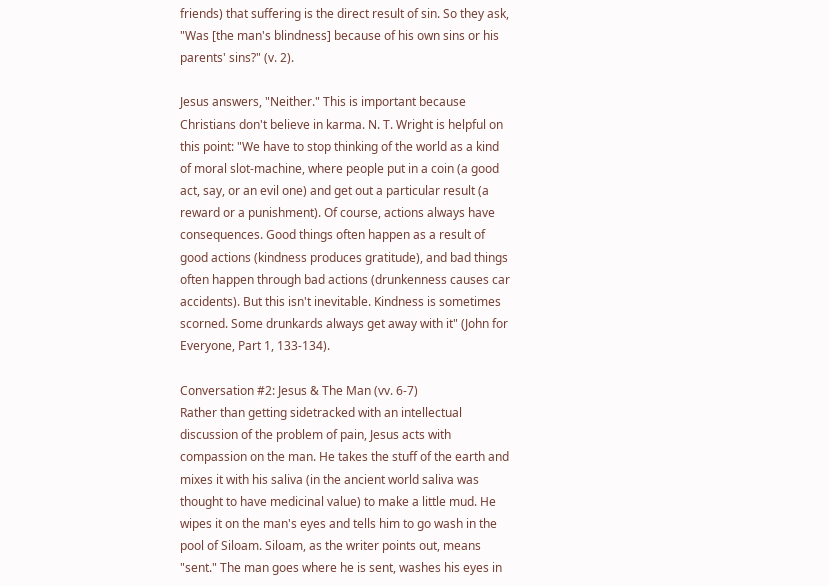friends) that suffering is the direct result of sin. So they ask, "Was [the man's blindness] because of his own sins or his parents' sins?" (v. 2).

Jesus answers, "Neither." This is important because Christians don't believe in karma. N. T. Wright is helpful on this point: "We have to stop thinking of the world as a kind of moral slot-machine, where people put in a coin (a good act, say, or an evil one) and get out a particular result (a reward or a punishment). Of course, actions always have consequences. Good things often happen as a result of good actions (kindness produces gratitude), and bad things often happen through bad actions (drunkenness causes car accidents). But this isn't inevitable. Kindness is sometimes scorned. Some drunkards always get away with it" (John for Everyone, Part 1, 133-134).

Conversation #2: Jesus & The Man (vv. 6-7)
Rather than getting sidetracked with an intellectual discussion of the problem of pain, Jesus acts with compassion on the man. He takes the stuff of the earth and mixes it with his saliva (in the ancient world saliva was thought to have medicinal value) to make a little mud. He wipes it on the man's eyes and tells him to go wash in the pool of Siloam. Siloam, as the writer points out, means "sent." The man goes where he is sent, washes his eyes in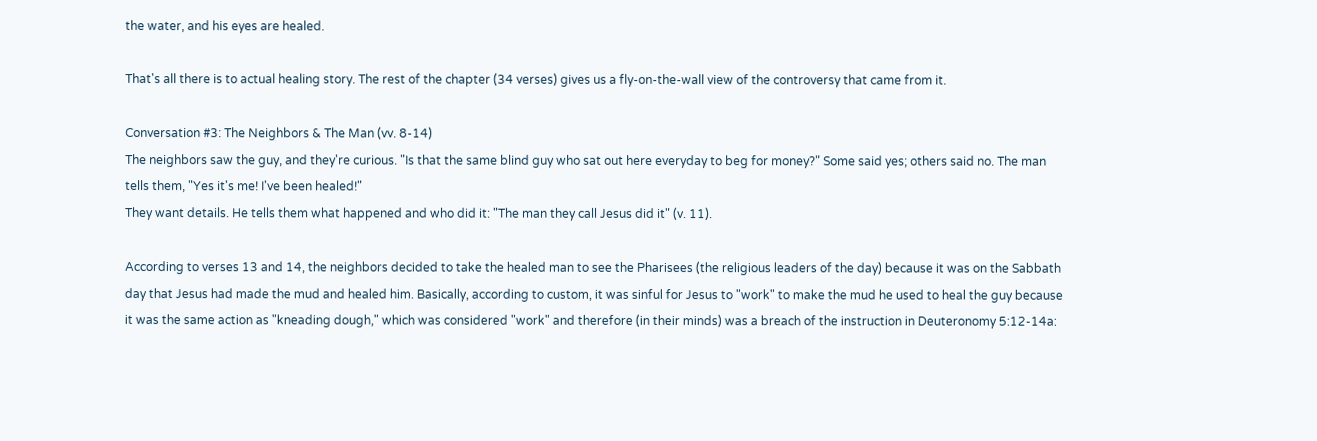the water, and his eyes are healed.

That's all there is to actual healing story. The rest of the chapter (34 verses) gives us a fly-on-the-wall view of the controversy that came from it.

Conversation #3: The Neighbors & The Man (vv. 8-14)
The neighbors saw the guy, and they're curious. "Is that the same blind guy who sat out here everyday to beg for money?" Some said yes; others said no. The man tells them, "Yes it's me! I've been healed!"
They want details. He tells them what happened and who did it: "The man they call Jesus did it" (v. 11).

According to verses 13 and 14, the neighbors decided to take the healed man to see the Pharisees (the religious leaders of the day) because it was on the Sabbath day that Jesus had made the mud and healed him. Basically, according to custom, it was sinful for Jesus to "work" to make the mud he used to heal the guy because it was the same action as "kneading dough," which was considered "work" and therefore (in their minds) was a breach of the instruction in Deuteronomy 5:12-14a: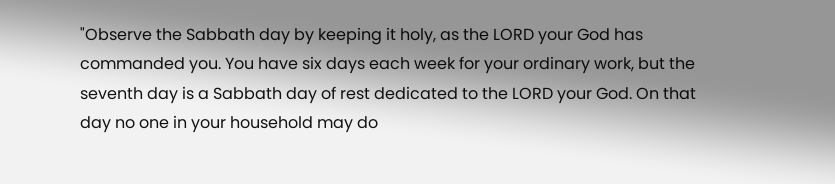"Observe the Sabbath day by keeping it holy, as the LORD your God has commanded you. You have six days each week for your ordinary work, but the seventh day is a Sabbath day of rest dedicated to the LORD your God. On that day no one in your household may do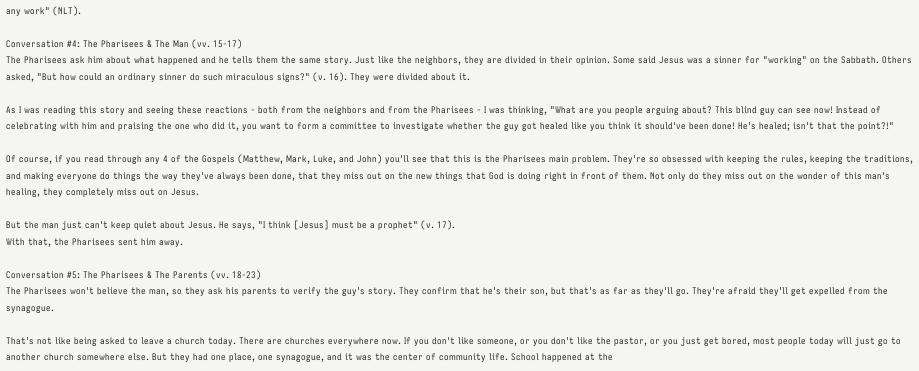any work" (NLT).

Conversation #4: The Pharisees & The Man (vv. 15-17)
The Pharisees ask him about what happened and he tells them the same story. Just like the neighbors, they are divided in their opinion. Some said Jesus was a sinner for "working" on the Sabbath. Others asked, "But how could an ordinary sinner do such miraculous signs?" (v. 16). They were divided about it.

As I was reading this story and seeing these reactions - both from the neighbors and from the Pharisees - I was thinking, "What are you people arguing about? This blind guy can see now! Instead of celebrating with him and praising the one who did it, you want to form a committee to investigate whether the guy got healed like you think it should've been done! He's healed; isn't that the point?!"

Of course, if you read through any 4 of the Gospels (Matthew, Mark, Luke, and John) you'll see that this is the Pharisees main problem. They're so obsessed with keeping the rules, keeping the traditions, and making everyone do things the way they've always been done, that they miss out on the new things that God is doing right in front of them. Not only do they miss out on the wonder of this man's healing, they completely miss out on Jesus.

But the man just can't keep quiet about Jesus. He says, "I think [Jesus] must be a prophet" (v. 17).
With that, the Pharisees sent him away.

Conversation #5: The Pharisees & The Parents (vv. 18-23)
The Pharisees won't believe the man, so they ask his parents to verify the guy's story. They confirm that he's their son, but that's as far as they'll go. They're afraid they'll get expelled from the synagogue.

That's not like being asked to leave a church today. There are churches everywhere now. If you don't like someone, or you don't like the pastor, or you just get bored, most people today will just go to another church somewhere else. But they had one place, one synagogue, and it was the center of community life. School happened at the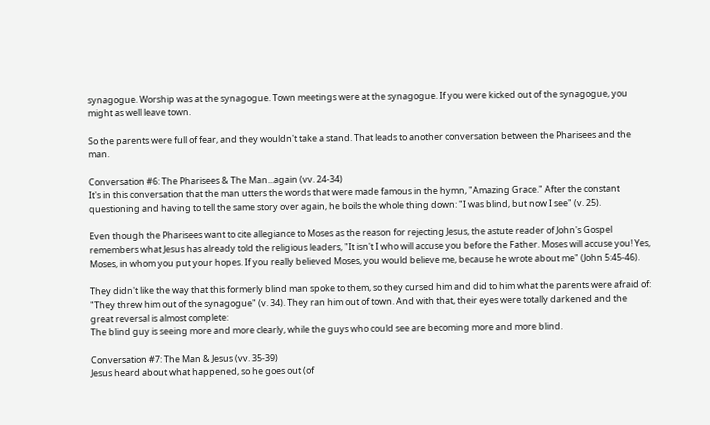synagogue. Worship was at the synagogue. Town meetings were at the synagogue. If you were kicked out of the synagogue, you might as well leave town.

So the parents were full of fear, and they wouldn't take a stand. That leads to another conversation between the Pharisees and the man.

Conversation #6: The Pharisees & The Man...again (vv. 24-34)
It's in this conversation that the man utters the words that were made famous in the hymn, "Amazing Grace." After the constant questioning and having to tell the same story over again, he boils the whole thing down: "I was blind, but now I see" (v. 25).

Even though the Pharisees want to cite allegiance to Moses as the reason for rejecting Jesus, the astute reader of John's Gospel remembers what Jesus has already told the religious leaders, "It isn't I who will accuse you before the Father. Moses will accuse you! Yes, Moses, in whom you put your hopes. If you really believed Moses, you would believe me, because he wrote about me" (John 5:45-46).

They didn't like the way that this formerly blind man spoke to them, so they cursed him and did to him what the parents were afraid of: "They threw him out of the synagogue" (v. 34). They ran him out of town. And with that, their eyes were totally darkened and the great reversal is almost complete:
The blind guy is seeing more and more clearly, while the guys who could see are becoming more and more blind.

Conversation #7: The Man & Jesus (vv. 35-39)
Jesus heard about what happened, so he goes out (of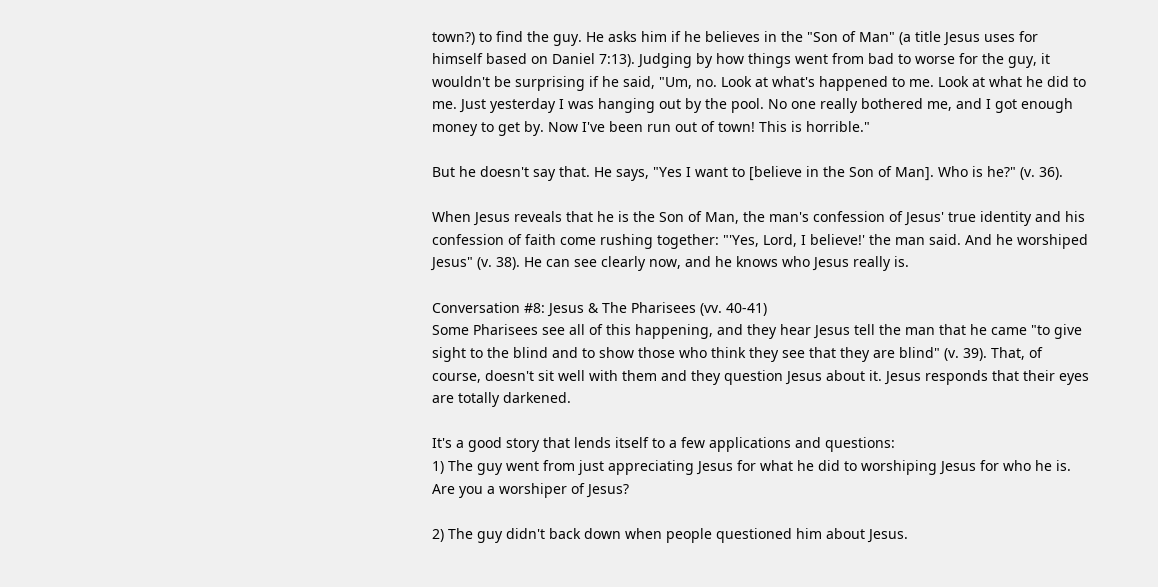town?) to find the guy. He asks him if he believes in the "Son of Man" (a title Jesus uses for himself based on Daniel 7:13). Judging by how things went from bad to worse for the guy, it wouldn't be surprising if he said, "Um, no. Look at what's happened to me. Look at what he did to me. Just yesterday I was hanging out by the pool. No one really bothered me, and I got enough money to get by. Now I've been run out of town! This is horrible."

But he doesn't say that. He says, "Yes I want to [believe in the Son of Man]. Who is he?" (v. 36).

When Jesus reveals that he is the Son of Man, the man's confession of Jesus' true identity and his confession of faith come rushing together: "'Yes, Lord, I believe!' the man said. And he worshiped Jesus" (v. 38). He can see clearly now, and he knows who Jesus really is.

Conversation #8: Jesus & The Pharisees (vv. 40-41)
Some Pharisees see all of this happening, and they hear Jesus tell the man that he came "to give sight to the blind and to show those who think they see that they are blind" (v. 39). That, of course, doesn't sit well with them and they question Jesus about it. Jesus responds that their eyes are totally darkened.

It's a good story that lends itself to a few applications and questions:
1) The guy went from just appreciating Jesus for what he did to worshiping Jesus for who he is.
Are you a worshiper of Jesus?

2) The guy didn't back down when people questioned him about Jesus.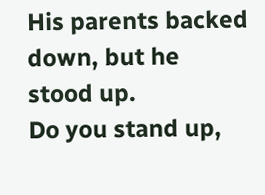His parents backed down, but he stood up.
Do you stand up,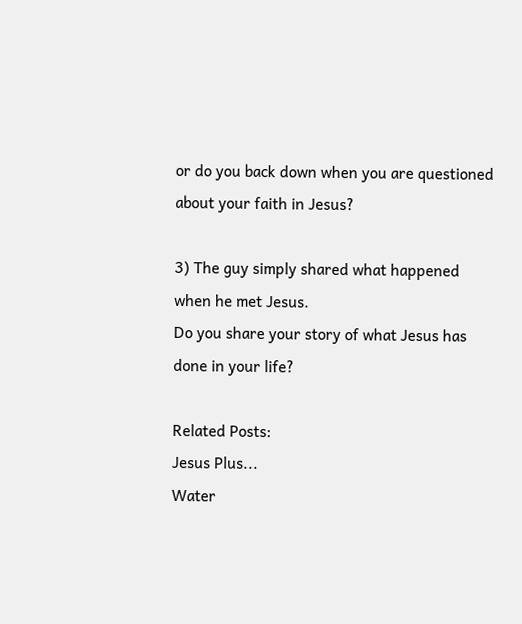or do you back down when you are questioned about your faith in Jesus?

3) The guy simply shared what happened when he met Jesus.
Do you share your story of what Jesus has done in your life?

Related Posts:
Jesus Plus...
Water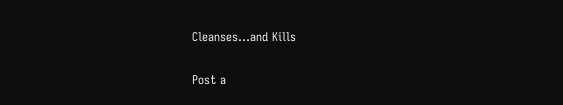Cleanses...and Kills


Post a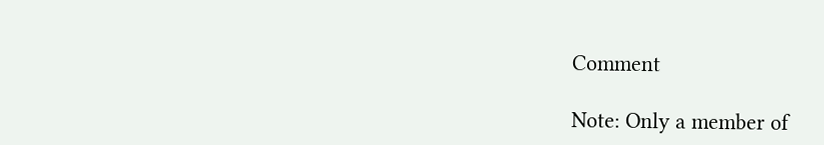Comment

Note: Only a member of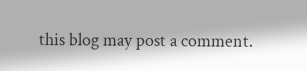this blog may post a comment.